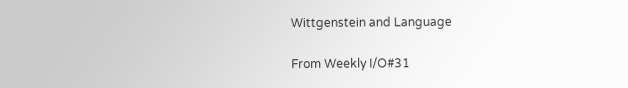Wittgenstein and Language

From Weekly I/O#31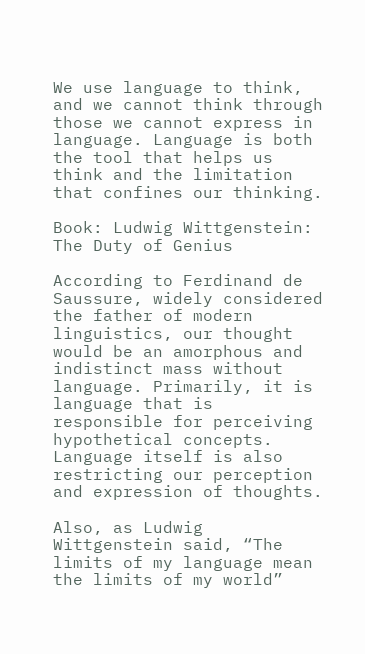We use language to think, and we cannot think through those we cannot express in language. Language is both the tool that helps us think and the limitation that confines our thinking.

Book: Ludwig Wittgenstein: The Duty of Genius

According to Ferdinand de Saussure, widely considered the father of modern linguistics, our thought would be an amorphous and indistinct mass without language. Primarily, it is language that is responsible for perceiving hypothetical concepts. Language itself is also restricting our perception and expression of thoughts.

Also, as Ludwig Wittgenstein said, “The limits of my language mean the limits of my world”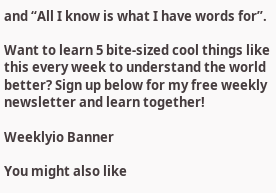and “All I know is what I have words for”.

Want to learn 5 bite-sized cool things like this every week to understand the world better? Sign up below for my free weekly newsletter and learn together!

Weeklyio Banner

You might also like